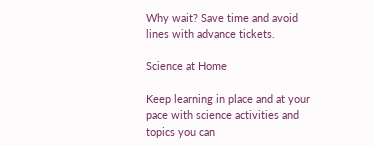Why wait? Save time and avoid lines with advance tickets.

Science at Home

Keep learning in place and at your pace with science activities and topics you can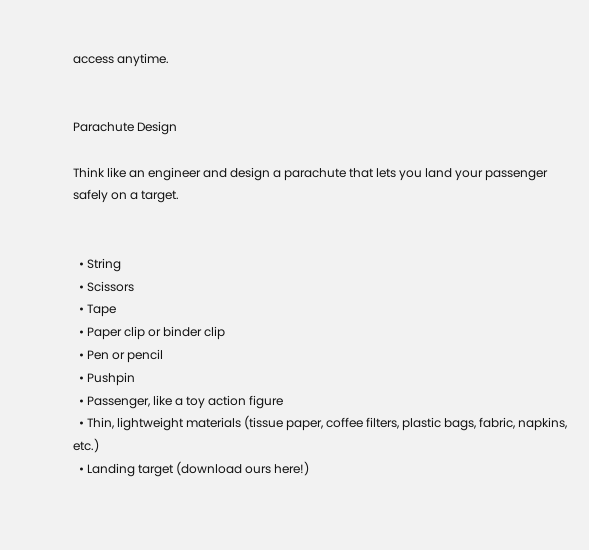access anytime.


Parachute Design

Think like an engineer and design a parachute that lets you land your passenger safely on a target.


  • String
  • Scissors
  • Tape
  • Paper clip or binder clip
  • Pen or pencil
  • Pushpin
  • Passenger, like a toy action figure
  • Thin, lightweight materials (tissue paper, coffee filters, plastic bags, fabric, napkins, etc.)
  • Landing target (download ours here!)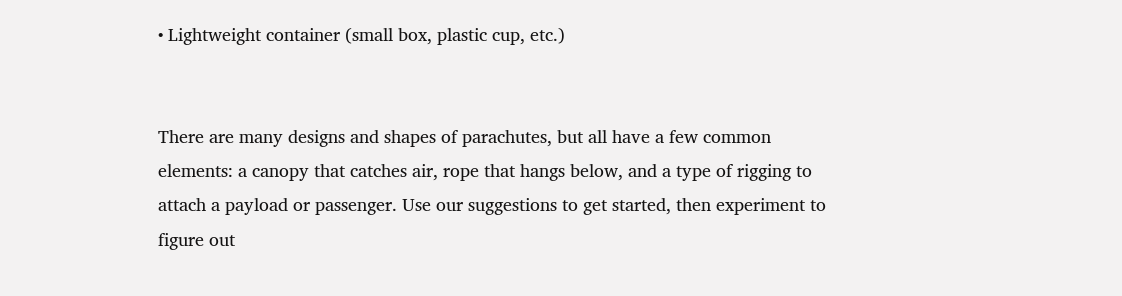• Lightweight container (small box, plastic cup, etc.)


There are many designs and shapes of parachutes, but all have a few common elements: a canopy that catches air, rope that hangs below, and a type of rigging to attach a payload or passenger. Use our suggestions to get started, then experiment to figure out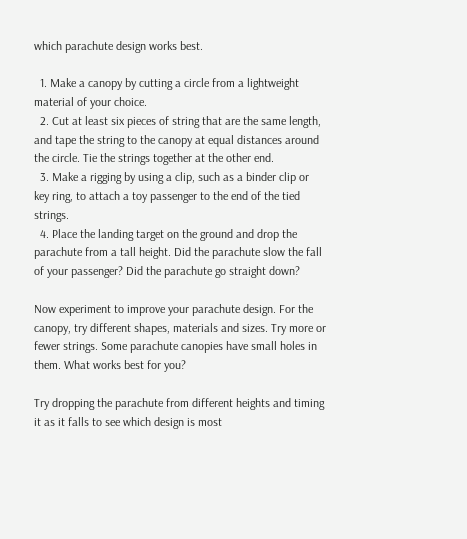which parachute design works best.

  1. Make a canopy by cutting a circle from a lightweight material of your choice.
  2. Cut at least six pieces of string that are the same length, and tape the string to the canopy at equal distances around the circle. Tie the strings together at the other end.
  3. Make a rigging by using a clip, such as a binder clip or key ring, to attach a toy passenger to the end of the tied strings.
  4. Place the landing target on the ground and drop the parachute from a tall height. Did the parachute slow the fall of your passenger? Did the parachute go straight down?

Now experiment to improve your parachute design. For the canopy, try different shapes, materials and sizes. Try more or fewer strings. Some parachute canopies have small holes in them. What works best for you?

Try dropping the parachute from different heights and timing it as it falls to see which design is most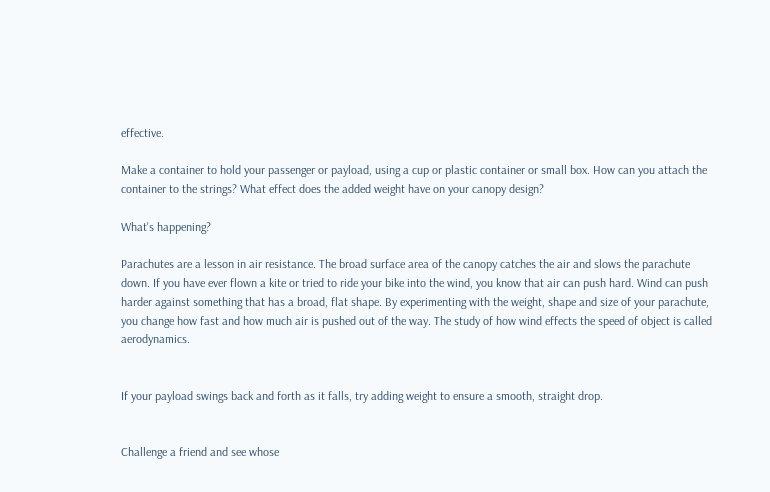effective.

Make a container to hold your passenger or payload, using a cup or plastic container or small box. How can you attach the container to the strings? What effect does the added weight have on your canopy design?

What's happening?

Parachutes are a lesson in air resistance. The broad surface area of the canopy catches the air and slows the parachute down. If you have ever flown a kite or tried to ride your bike into the wind, you know that air can push hard. Wind can push harder against something that has a broad, flat shape. By experimenting with the weight, shape and size of your parachute, you change how fast and how much air is pushed out of the way. The study of how wind effects the speed of object is called aerodynamics.


If your payload swings back and forth as it falls, try adding weight to ensure a smooth, straight drop.


Challenge a friend and see whose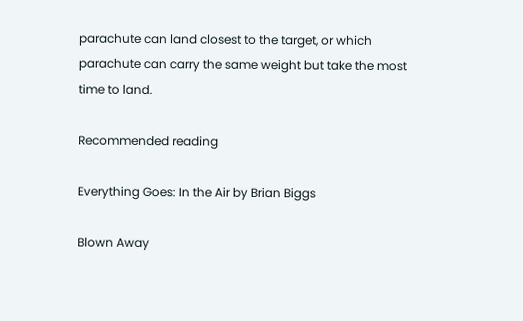parachute can land closest to the target, or which parachute can carry the same weight but take the most time to land.

Recommended reading

Everything Goes: In the Air by Brian Biggs

Blown Away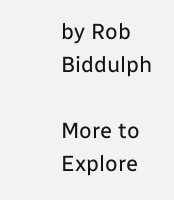by Rob Biddulph

More to Explore